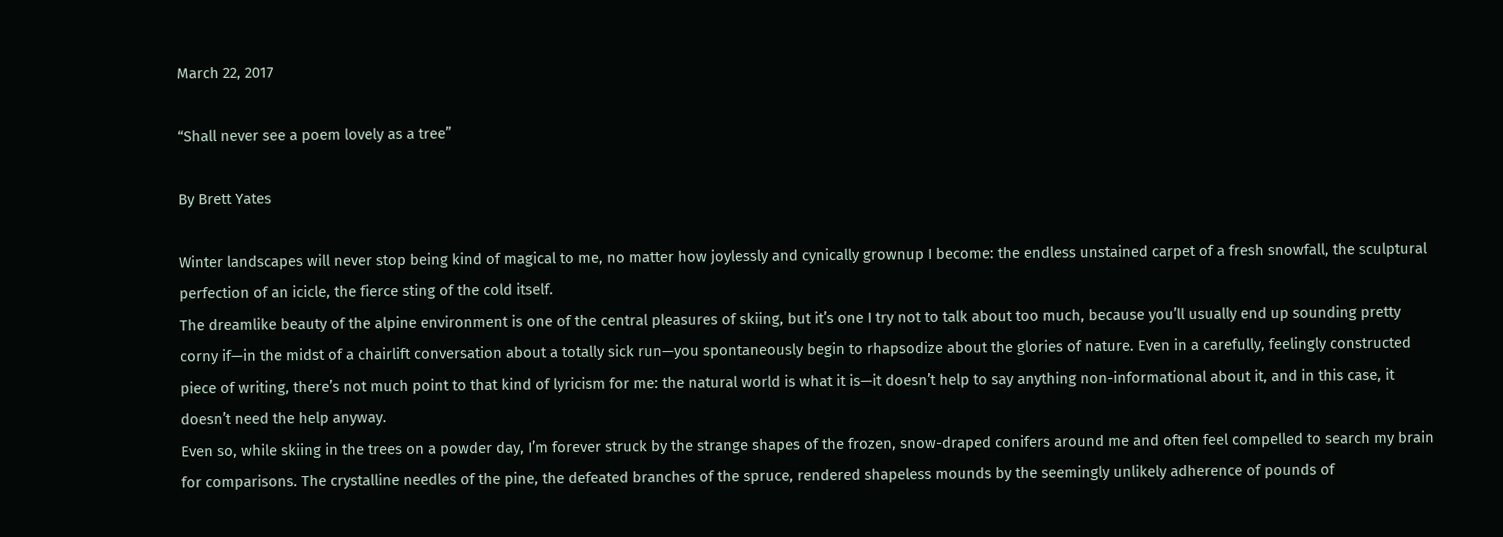March 22, 2017

“Shall never see a poem lovely as a tree”

By Brett Yates

Winter landscapes will never stop being kind of magical to me, no matter how joylessly and cynically grownup I become: the endless unstained carpet of a fresh snowfall, the sculptural perfection of an icicle, the fierce sting of the cold itself.
The dreamlike beauty of the alpine environment is one of the central pleasures of skiing, but it’s one I try not to talk about too much, because you’ll usually end up sounding pretty corny if—in the midst of a chairlift conversation about a totally sick run—you spontaneously begin to rhapsodize about the glories of nature. Even in a carefully, feelingly constructed piece of writing, there’s not much point to that kind of lyricism for me: the natural world is what it is—it doesn’t help to say anything non-informational about it, and in this case, it doesn’t need the help anyway.
Even so, while skiing in the trees on a powder day, I’m forever struck by the strange shapes of the frozen, snow-draped conifers around me and often feel compelled to search my brain for comparisons. The crystalline needles of the pine, the defeated branches of the spruce, rendered shapeless mounds by the seemingly unlikely adherence of pounds of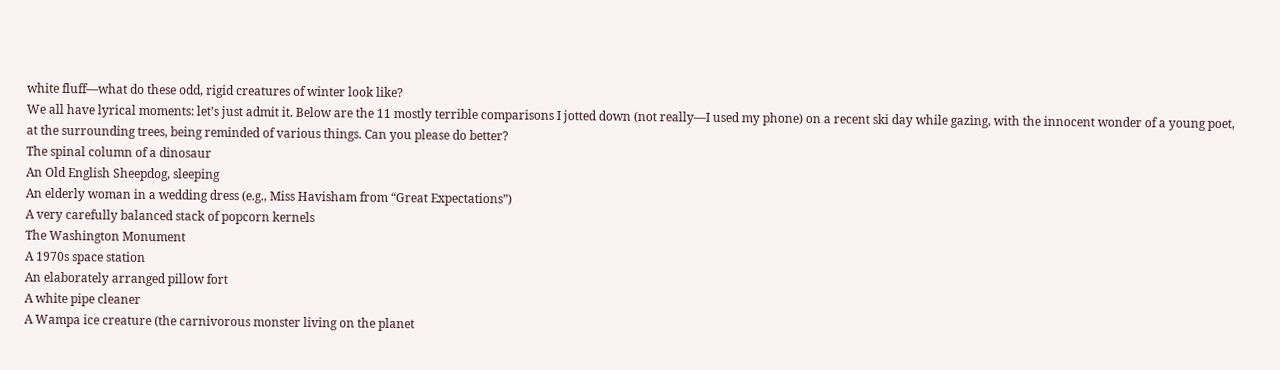white fluff—what do these odd, rigid creatures of winter look like?
We all have lyrical moments: let’s just admit it. Below are the 11 mostly terrible comparisons I jotted down (not really—I used my phone) on a recent ski day while gazing, with the innocent wonder of a young poet, at the surrounding trees, being reminded of various things. Can you please do better?
The spinal column of a dinosaur
An Old English Sheepdog, sleeping
An elderly woman in a wedding dress (e.g., Miss Havisham from “Great Expectations”)
A very carefully balanced stack of popcorn kernels
The Washington Monument
A 1970s space station
An elaborately arranged pillow fort
A white pipe cleaner
A Wampa ice creature (the carnivorous monster living on the planet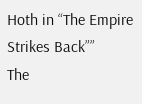Hoth in “The Empire Strikes Back””
The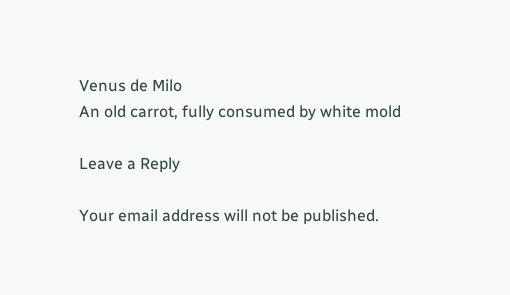Venus de Milo
An old carrot, fully consumed by white mold

Leave a Reply

Your email address will not be published.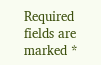Required fields are marked *